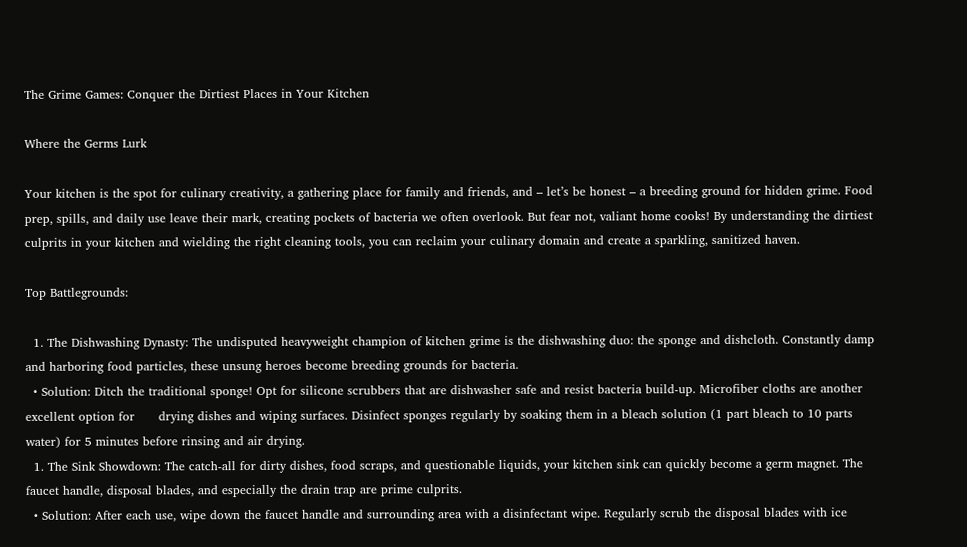The Grime Games: Conquer the Dirtiest Places in Your Kitchen

Where the Germs Lurk

Your kitchen is the spot for culinary creativity, a gathering place for family and friends, and – let’s be honest – a breeding ground for hidden grime. Food prep, spills, and daily use leave their mark, creating pockets of bacteria we often overlook. But fear not, valiant home cooks! By understanding the dirtiest culprits in your kitchen and wielding the right cleaning tools, you can reclaim your culinary domain and create a sparkling, sanitized haven.

Top Battlegrounds:

  1. The Dishwashing Dynasty: The undisputed heavyweight champion of kitchen grime is the dishwashing duo: the sponge and dishcloth. Constantly damp and harboring food particles, these unsung heroes become breeding grounds for bacteria.
  • Solution: Ditch the traditional sponge! Opt for silicone scrubbers that are dishwasher safe and resist bacteria build-up. Microfiber cloths are another excellent option for      drying dishes and wiping surfaces. Disinfect sponges regularly by soaking them in a bleach solution (1 part bleach to 10 parts water) for 5 minutes before rinsing and air drying.
  1. The Sink Showdown: The catch-all for dirty dishes, food scraps, and questionable liquids, your kitchen sink can quickly become a germ magnet. The faucet handle, disposal blades, and especially the drain trap are prime culprits.
  • Solution: After each use, wipe down the faucet handle and surrounding area with a disinfectant wipe. Regularly scrub the disposal blades with ice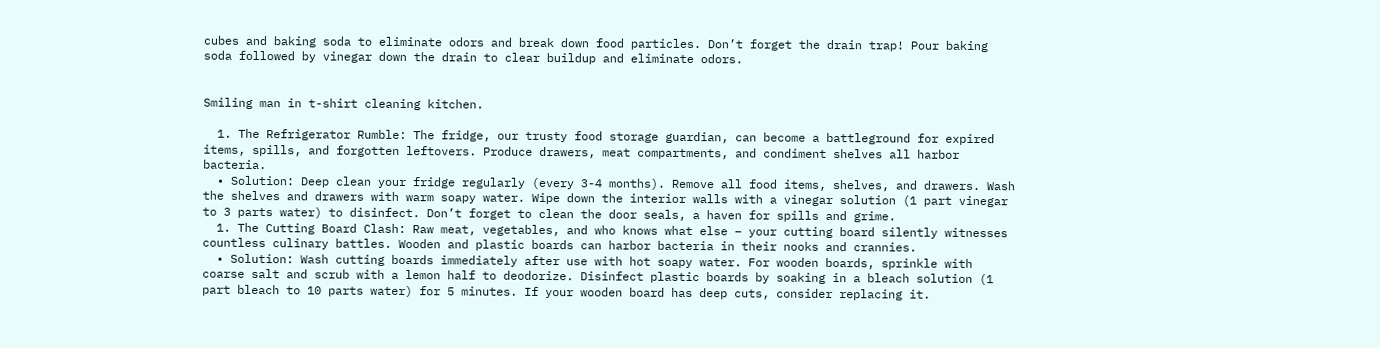cubes and baking soda to eliminate odors and break down food particles. Don’t forget the drain trap! Pour baking soda followed by vinegar down the drain to clear buildup and eliminate odors.


Smiling man in t-shirt cleaning kitchen.

  1. The Refrigerator Rumble: The fridge, our trusty food storage guardian, can become a battleground for expired items, spills, and forgotten leftovers. Produce drawers, meat compartments, and condiment shelves all harbor bacteria.
  • Solution: Deep clean your fridge regularly (every 3-4 months). Remove all food items, shelves, and drawers. Wash the shelves and drawers with warm soapy water. Wipe down the interior walls with a vinegar solution (1 part vinegar to 3 parts water) to disinfect. Don’t forget to clean the door seals, a haven for spills and grime.
  1. The Cutting Board Clash: Raw meat, vegetables, and who knows what else – your cutting board silently witnesses countless culinary battles. Wooden and plastic boards can harbor bacteria in their nooks and crannies.
  • Solution: Wash cutting boards immediately after use with hot soapy water. For wooden boards, sprinkle with coarse salt and scrub with a lemon half to deodorize. Disinfect plastic boards by soaking in a bleach solution (1 part bleach to 10 parts water) for 5 minutes. If your wooden board has deep cuts, consider replacing it.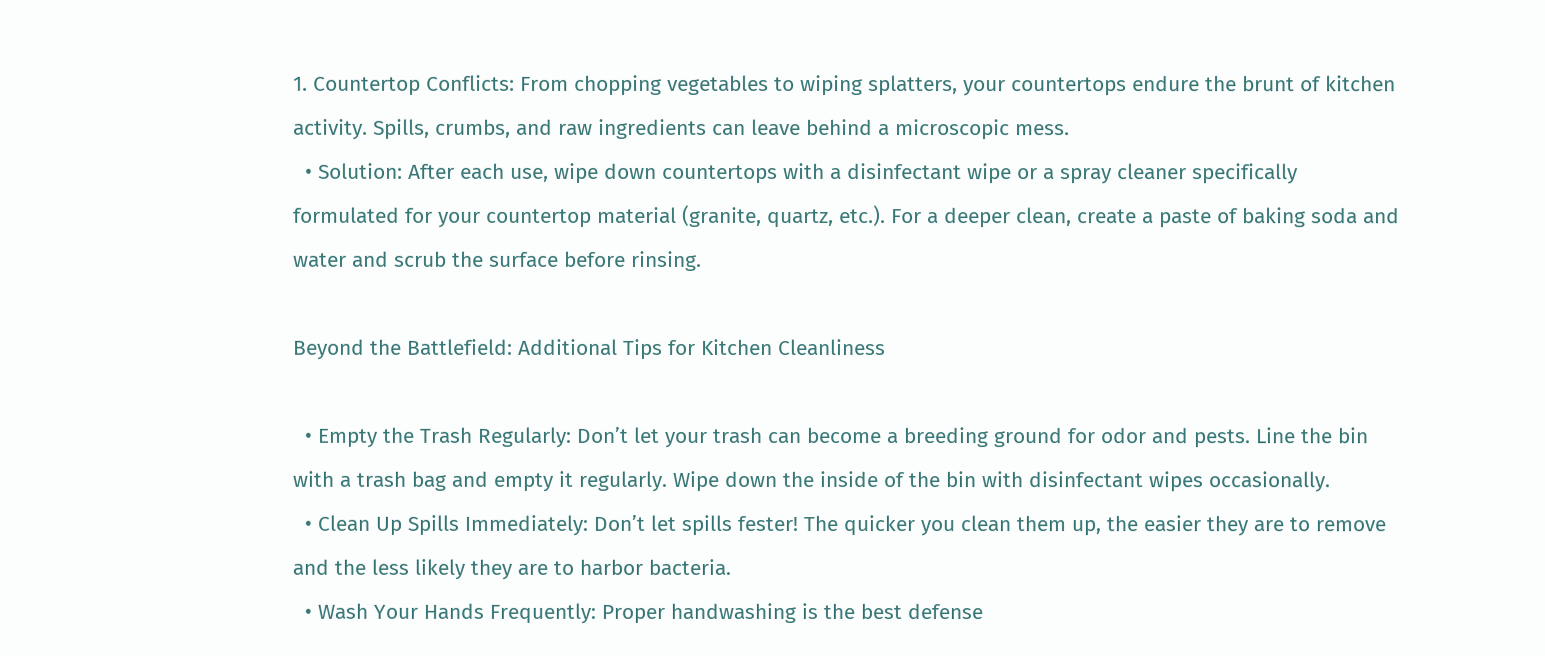1. Countertop Conflicts: From chopping vegetables to wiping splatters, your countertops endure the brunt of kitchen activity. Spills, crumbs, and raw ingredients can leave behind a microscopic mess.
  • Solution: After each use, wipe down countertops with a disinfectant wipe or a spray cleaner specifically formulated for your countertop material (granite, quartz, etc.). For a deeper clean, create a paste of baking soda and water and scrub the surface before rinsing.

Beyond the Battlefield: Additional Tips for Kitchen Cleanliness

  • Empty the Trash Regularly: Don’t let your trash can become a breeding ground for odor and pests. Line the bin with a trash bag and empty it regularly. Wipe down the inside of the bin with disinfectant wipes occasionally.
  • Clean Up Spills Immediately: Don’t let spills fester! The quicker you clean them up, the easier they are to remove and the less likely they are to harbor bacteria.
  • Wash Your Hands Frequently: Proper handwashing is the best defense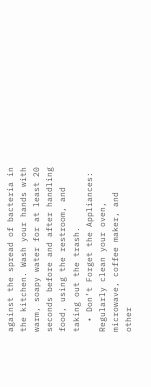against the spread of bacteria in the kitchen. Wash your hands with warm, soapy water for at least 20 seconds before and after handling food, using the restroom, and taking out the trash.
  • Don’t Forget the Appliances: Regularly clean your oven, microwave, coffee maker, and other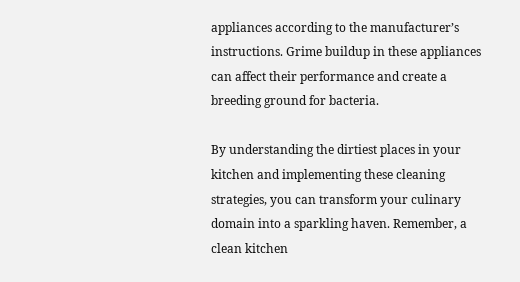appliances according to the manufacturer’s instructions. Grime buildup in these appliances can affect their performance and create a breeding ground for bacteria.

By understanding the dirtiest places in your kitchen and implementing these cleaning strategies, you can transform your culinary domain into a sparkling haven. Remember, a clean kitchen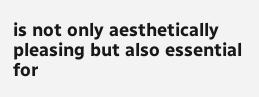is not only aesthetically pleasing but also essential for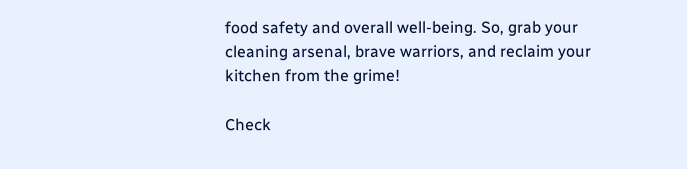food safety and overall well-being. So, grab your cleaning arsenal, brave warriors, and reclaim your kitchen from the grime!

Check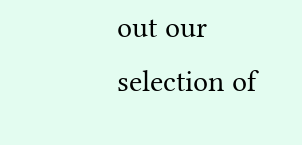out our selection of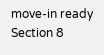move-in ready Section 8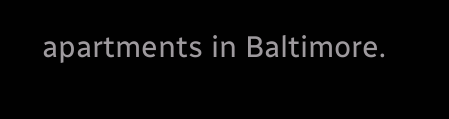apartments in Baltimore.